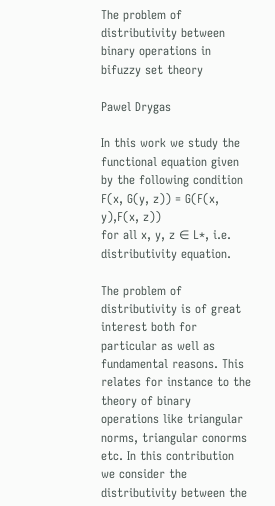The problem of distributivity between binary operations in bifuzzy set theory

Pawel Drygas

In this work we study the functional equation given by the following condition
F(x, G(y, z)) = G(F(x, y),F(x, z))
for all x, y, z ∈ L*, i.e. distributivity equation.

The problem of distributivity is of great interest both for particular as well as fundamental reasons. This relates for instance to the theory of binary operations like triangular norms, triangular conorms etc. In this contribution we consider the distributivity between the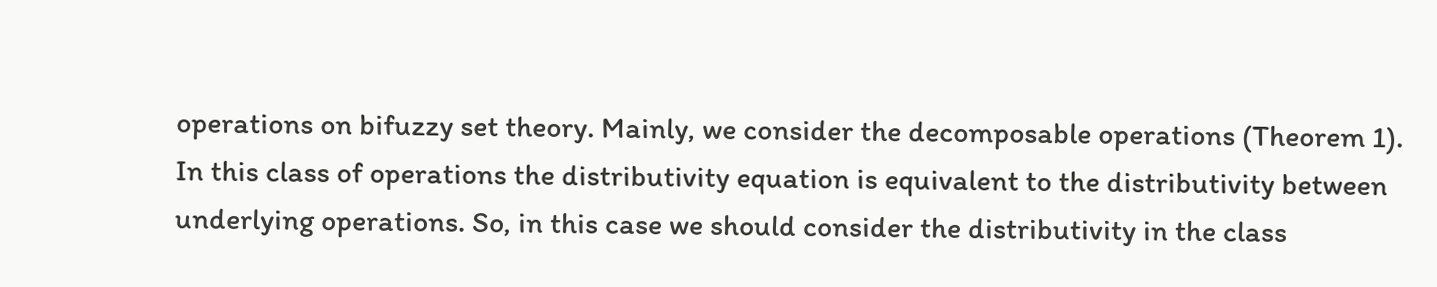operations on bifuzzy set theory. Mainly, we consider the decomposable operations (Theorem 1). In this class of operations the distributivity equation is equivalent to the distributivity between underlying operations. So, in this case we should consider the distributivity in the class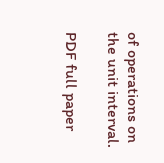of operations on the unit interval.

PDF full paper